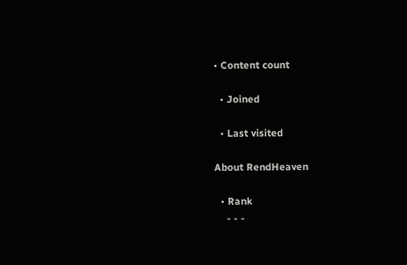• Content count

  • Joined

  • Last visited

About RendHeaven

  • Rank
    - - -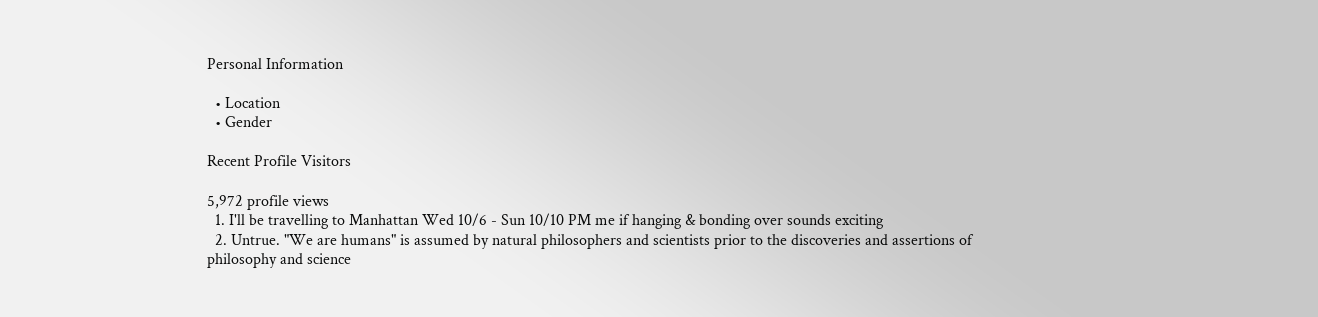Personal Information

  • Location
  • Gender

Recent Profile Visitors

5,972 profile views
  1. I'll be travelling to Manhattan Wed 10/6 - Sun 10/10 PM me if hanging & bonding over sounds exciting
  2. Untrue. "We are humans" is assumed by natural philosophers and scientists prior to the discoveries and assertions of philosophy and science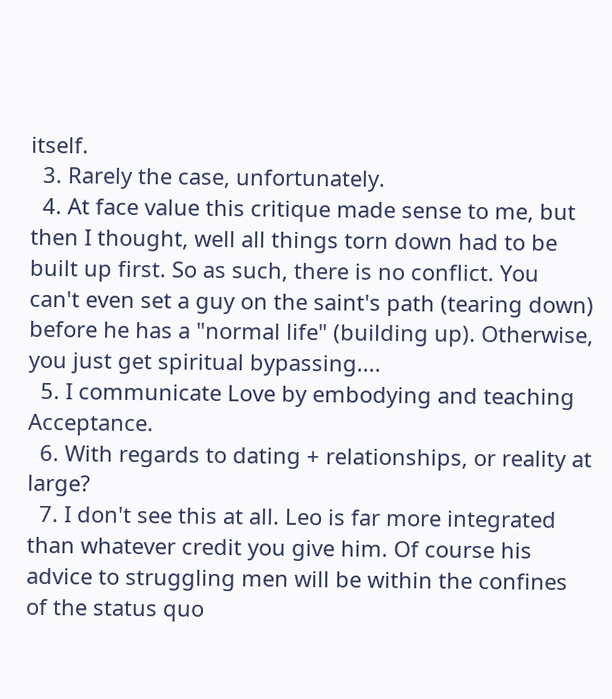itself.
  3. Rarely the case, unfortunately.
  4. At face value this critique made sense to me, but then I thought, well all things torn down had to be built up first. So as such, there is no conflict. You can't even set a guy on the saint's path (tearing down) before he has a "normal life" (building up). Otherwise, you just get spiritual bypassing....
  5. I communicate Love by embodying and teaching Acceptance.
  6. With regards to dating + relationships, or reality at large?
  7. I don't see this at all. Leo is far more integrated than whatever credit you give him. Of course his advice to struggling men will be within the confines of the status quo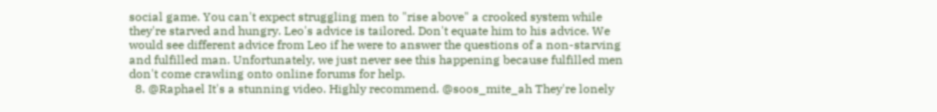social game. You can't expect struggling men to "rise above" a crooked system while they're starved and hungry. Leo's advice is tailored. Don't equate him to his advice. We would see different advice from Leo if he were to answer the questions of a non-starving and fulfilled man. Unfortunately, we just never see this happening because fulfilled men don't come crawling onto online forums for help.
  8. @Raphael It's a stunning video. Highly recommend. @soos_mite_ah They're lonely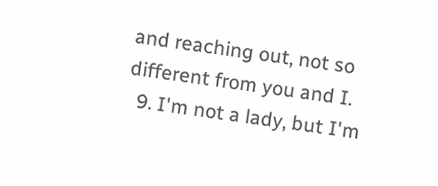and reaching out, not so different from you and I.
  9. I'm not a lady, but I'm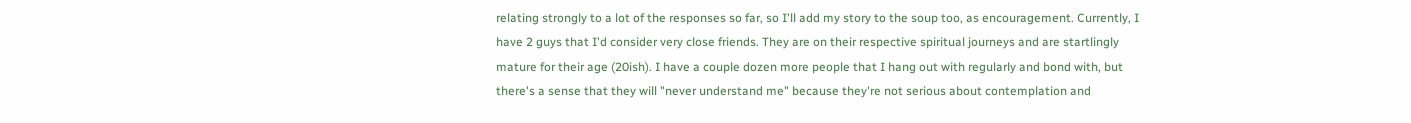relating strongly to a lot of the responses so far, so I'll add my story to the soup too, as encouragement. Currently, I have 2 guys that I'd consider very close friends. They are on their respective spiritual journeys and are startlingly mature for their age (20ish). I have a couple dozen more people that I hang out with regularly and bond with, but there's a sense that they will "never understand me" because they're not serious about contemplation and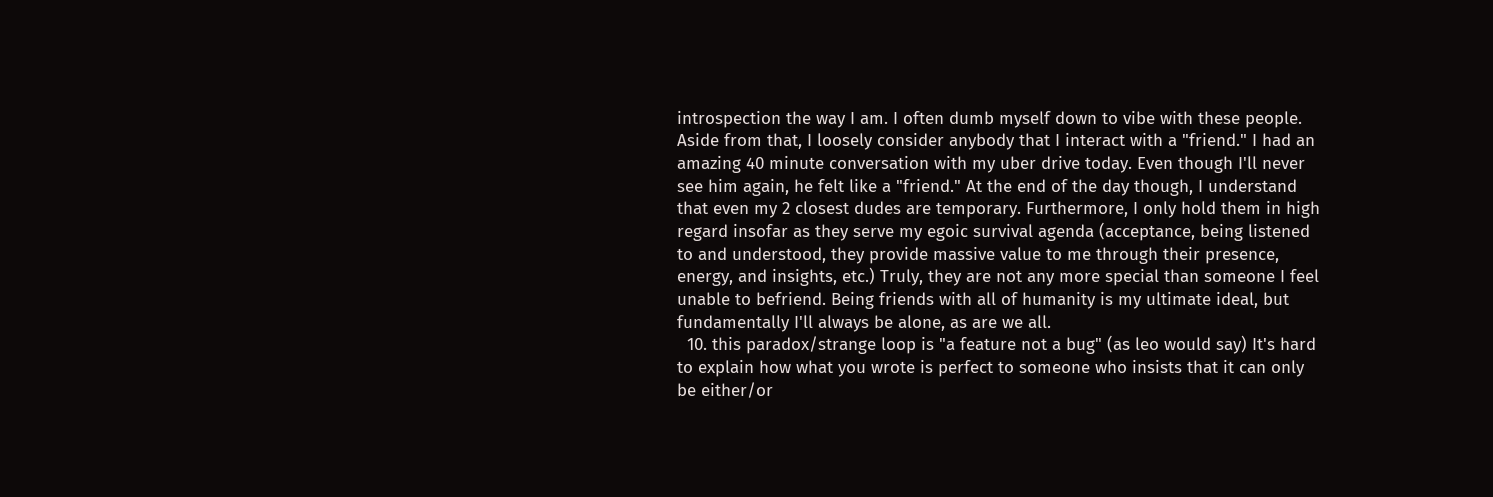introspection the way I am. I often dumb myself down to vibe with these people. Aside from that, I loosely consider anybody that I interact with a "friend." I had an amazing 40 minute conversation with my uber drive today. Even though I'll never see him again, he felt like a "friend." At the end of the day though, I understand that even my 2 closest dudes are temporary. Furthermore, I only hold them in high regard insofar as they serve my egoic survival agenda (acceptance, being listened to and understood, they provide massive value to me through their presence, energy, and insights, etc.) Truly, they are not any more special than someone I feel unable to befriend. Being friends with all of humanity is my ultimate ideal, but fundamentally I'll always be alone, as are we all.
  10. this paradox/strange loop is "a feature not a bug" (as leo would say) It's hard to explain how what you wrote is perfect to someone who insists that it can only be either/or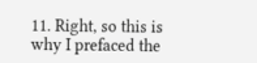11. Right, so this is why I prefaced the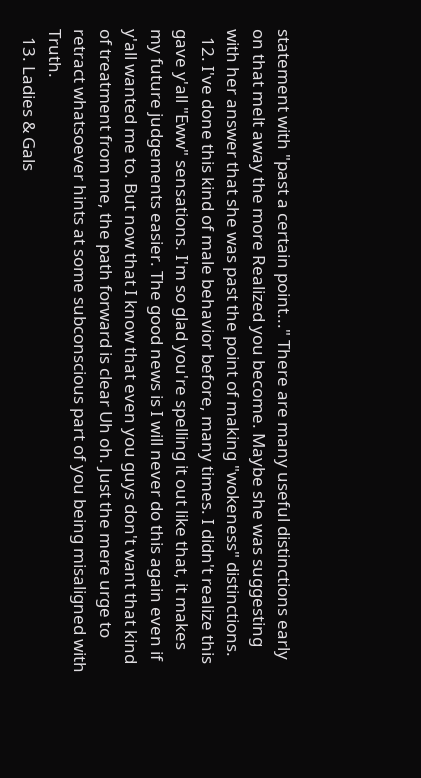statement with "past a certain point..." There are many useful distinctions early on that melt away the more Realized you become. Maybe she was suggesting with her answer that she was past the point of making "wokeness" distinctions.
  12. I've done this kind of male behavior before, many times. I didn't realize this gave y'all "Eww" sensations. I'm so glad you're spelling it out like that, it makes my future judgements easier. The good news is I will never do this again even if y'all wanted me to. But now that I know that even you guys don't want that kind of treatment from me, the path forward is clear Uh oh. Just the mere urge to retract whatsoever hints at some subconscious part of you being misaligned with Truth.
  13. Ladies & Gals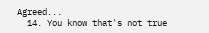Agreed...
  14. You know that's not true